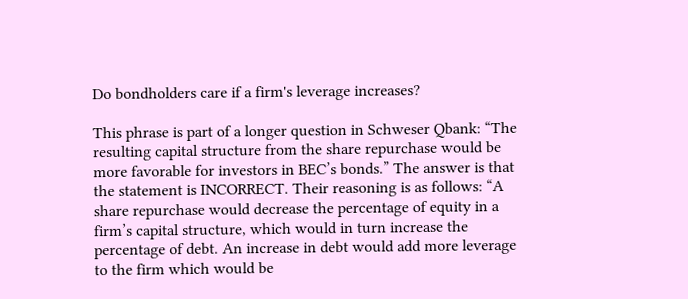Do bondholders care if a firm's leverage increases?

This phrase is part of a longer question in Schweser Qbank: “The resulting capital structure from the share repurchase would be more favorable for investors in BEC’s bonds.” The answer is that the statement is INCORRECT. Their reasoning is as follows: “A share repurchase would decrease the percentage of equity in a firm’s capital structure, which would in turn increase the percentage of debt. An increase in debt would add more leverage to the firm which would be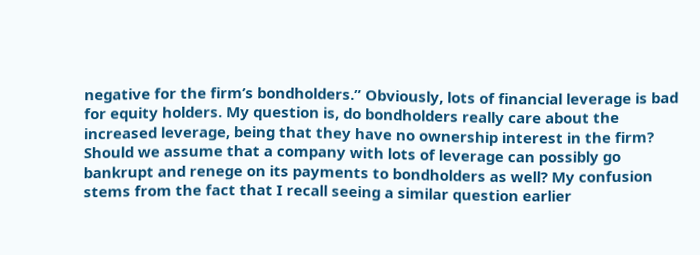negative for the firm’s bondholders.” Obviously, lots of financial leverage is bad for equity holders. My question is, do bondholders really care about the increased leverage, being that they have no ownership interest in the firm? Should we assume that a company with lots of leverage can possibly go bankrupt and renege on its payments to bondholders as well? My confusion stems from the fact that I recall seeing a similar question earlier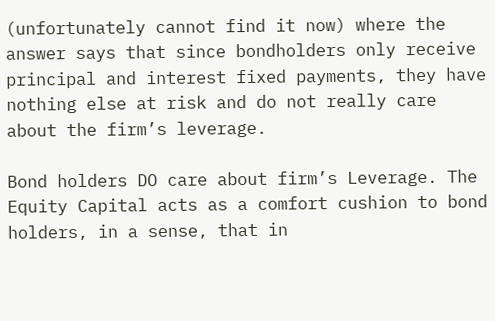(unfortunately cannot find it now) where the answer says that since bondholders only receive principal and interest fixed payments, they have nothing else at risk and do not really care about the firm’s leverage.

Bond holders DO care about firm’s Leverage. The Equity Capital acts as a comfort cushion to bond holders, in a sense, that in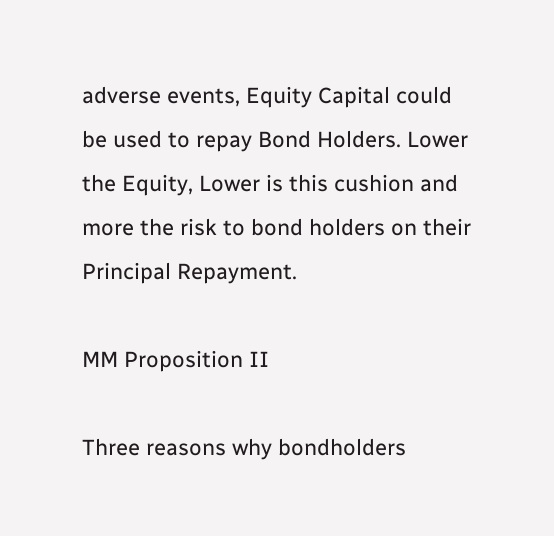adverse events, Equity Capital could be used to repay Bond Holders. Lower the Equity, Lower is this cushion and more the risk to bond holders on their Principal Repayment.

MM Proposition II

Three reasons why bondholders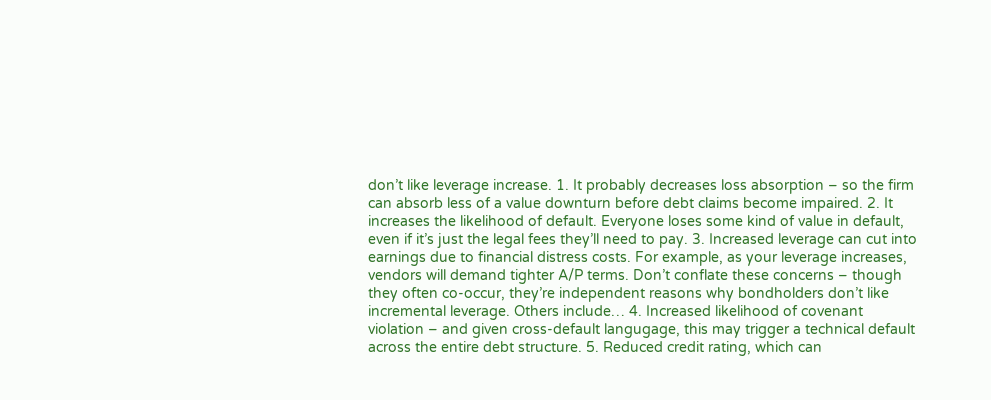don’t like leverage increase. 1. It probably decreases loss absorption – so the firm can absorb less of a value downturn before debt claims become impaired. 2. It increases the likelihood of default. Everyone loses some kind of value in default, even if it’s just the legal fees they’ll need to pay. 3. Increased leverage can cut into earnings due to financial distress costs. For example, as your leverage increases, vendors will demand tighter A/P terms. Don’t conflate these concerns – though they often co-occur, they’re independent reasons why bondholders don’t like incremental leverage. Others include… 4. Increased likelihood of covenant violation – and given cross-default langugage, this may trigger a technical default across the entire debt structure. 5. Reduced credit rating, which can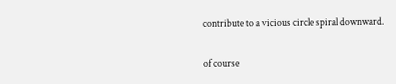contribute to a vicious circle spiral downward.

of course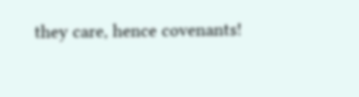they care, hence covenants!